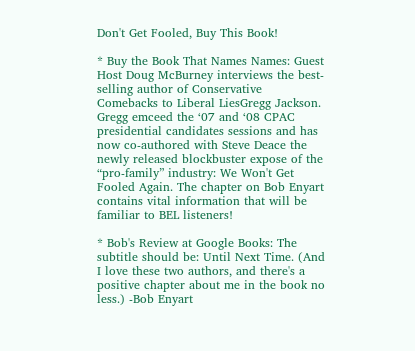Don't Get Fooled, Buy This Book!

* Buy the Book That Names Names: Guest Host Doug McBurney interviews the best-selling author of Conservative Comebacks to Liberal LiesGregg Jackson. Gregg emceed the ‘07 and ‘08 CPAC presidential candidates sessions and has now co-authored with Steve Deace the newly released blockbuster expose of the “pro-family” industry: We Won't Get Fooled Again. The chapter on Bob Enyart contains vital information that will be familiar to BEL listeners!

* Bob's Review at Google Books: The subtitle should be: Until Next Time. (And I love these two authors, and there's a positive chapter about me in the book no less.) -Bob Enyart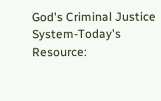God's Criminal Justice System-Today's Resource: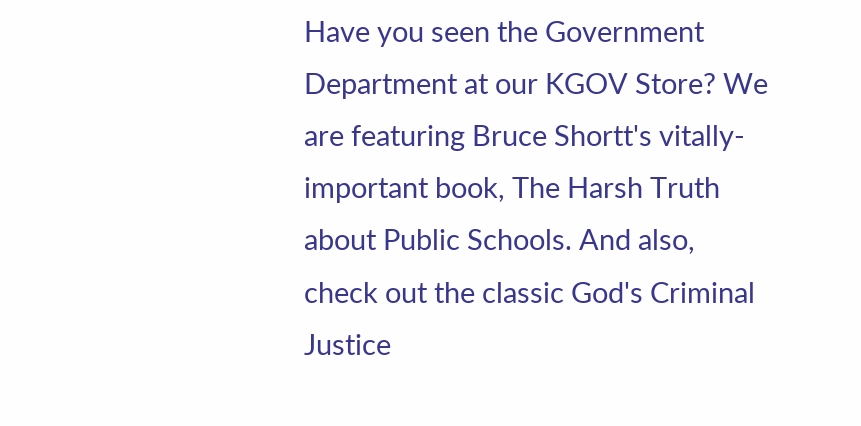Have you seen the Government Department at our KGOV Store? We are featuring Bruce Shortt's vitally-important book, The Harsh Truth about Public Schools. And also, check out the classic God's Criminal Justice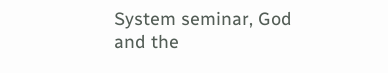System seminar, God and the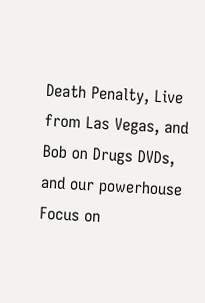Death Penalty, Live from Las Vegas, and Bob on Drugs DVDs, and our powerhouse Focus on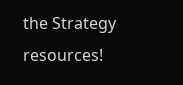the Strategy resources!